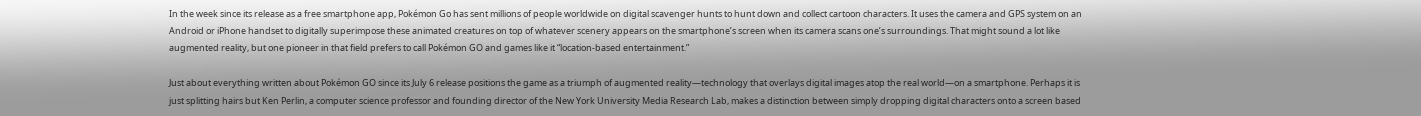In the week since its release as a free smartphone app, Pokémon Go has sent millions of people worldwide on digital scavenger hunts to hunt down and collect cartoon characters. It uses the camera and GPS system on an Android or iPhone handset to digitally superimpose these animated creatures on top of whatever scenery appears on the smartphone’s screen when its camera scans one’s surroundings. That might sound a lot like augmented reality, but one pioneer in that field prefers to call Pokémon GO and games like it “location-based entertainment.”

Just about everything written about Pokémon GO since its July 6 release positions the game as a triumph of augmented reality—technology that overlays digital images atop the real world—on a smartphone. Perhaps it is just splitting hairs but Ken Perlin, a computer science professor and founding director of the New York University Media Research Lab, makes a distinction between simply dropping digital characters onto a screen based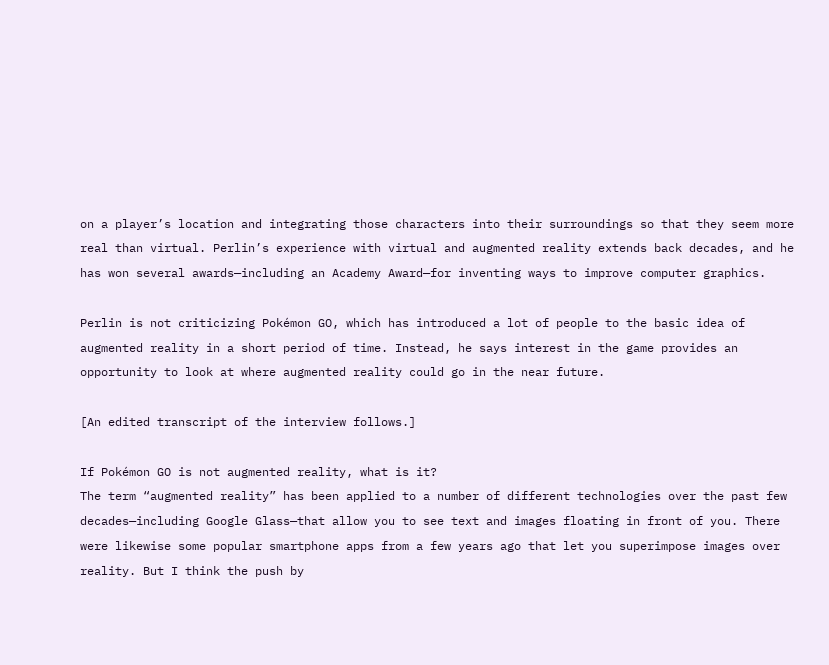on a player’s location and integrating those characters into their surroundings so that they seem more real than virtual. Perlin’s experience with virtual and augmented reality extends back decades, and he has won several awards—including an Academy Award—for inventing ways to improve computer graphics.

Perlin is not criticizing Pokémon GO, which has introduced a lot of people to the basic idea of augmented reality in a short period of time. Instead, he says interest in the game provides an opportunity to look at where augmented reality could go in the near future.

[An edited transcript of the interview follows.]

If Pokémon GO is not augmented reality, what is it?
The term “augmented reality” has been applied to a number of different technologies over the past few decades—including Google Glass—that allow you to see text and images floating in front of you. There were likewise some popular smartphone apps from a few years ago that let you superimpose images over reality. But I think the push by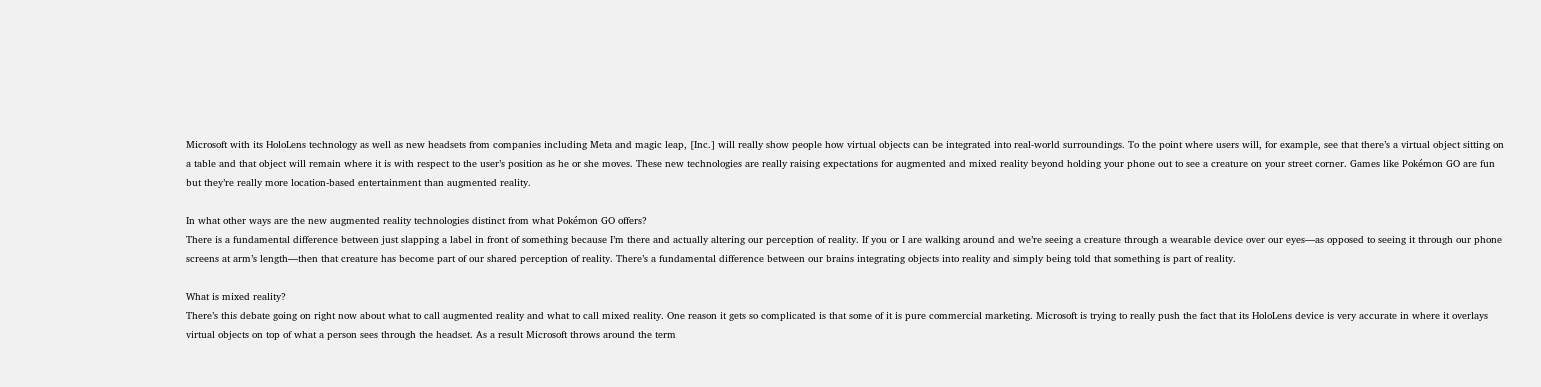Microsoft with its HoloLens technology as well as new headsets from companies including Meta and magic leap, [Inc.] will really show people how virtual objects can be integrated into real-world surroundings. To the point where users will, for example, see that there’s a virtual object sitting on a table and that object will remain where it is with respect to the user’s position as he or she moves. These new technologies are really raising expectations for augmented and mixed reality beyond holding your phone out to see a creature on your street corner. Games like Pokémon GO are fun but they’re really more location-based entertainment than augmented reality.

In what other ways are the new augmented reality technologies distinct from what Pokémon GO offers?
There is a fundamental difference between just slapping a label in front of something because I’m there and actually altering our perception of reality. If you or I are walking around and we’re seeing a creature through a wearable device over our eyes—as opposed to seeing it through our phone screens at arm’s length—then that creature has become part of our shared perception of reality. There’s a fundamental difference between our brains integrating objects into reality and simply being told that something is part of reality.

What is mixed reality?
There’s this debate going on right now about what to call augmented reality and what to call mixed reality. One reason it gets so complicated is that some of it is pure commercial marketing. Microsoft is trying to really push the fact that its HoloLens device is very accurate in where it overlays virtual objects on top of what a person sees through the headset. As a result Microsoft throws around the term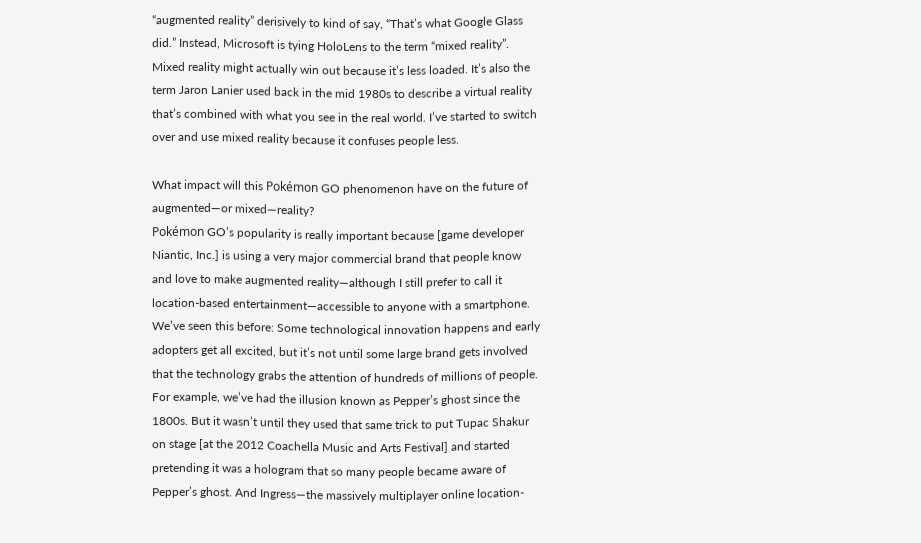“augmented reality” derisively to kind of say, “That’s what Google Glass did.” Instead, Microsoft is tying HoloLens to the term “mixed reality”. Mixed reality might actually win out because it’s less loaded. It’s also the term Jaron Lanier used back in the mid 1980s to describe a virtual reality that’s combined with what you see in the real world. I’ve started to switch over and use mixed reality because it confuses people less.

What impact will this Pokémon GO phenomenon have on the future of augmented—or mixed—reality?
Pokémon GO’s popularity is really important because [game developer Niantic, Inc.] is using a very major commercial brand that people know and love to make augmented reality—although I still prefer to call it location-based entertainment—accessible to anyone with a smartphone. We’ve seen this before: Some technological innovation happens and early adopters get all excited, but it’s not until some large brand gets involved that the technology grabs the attention of hundreds of millions of people. For example, we’ve had the illusion known as Pepper’s ghost since the 1800s. But it wasn’t until they used that same trick to put Tupac Shakur on stage [at the 2012 Coachella Music and Arts Festival] and started pretending it was a hologram that so many people became aware of Pepper’s ghost. And Ingress—the massively multiplayer online location-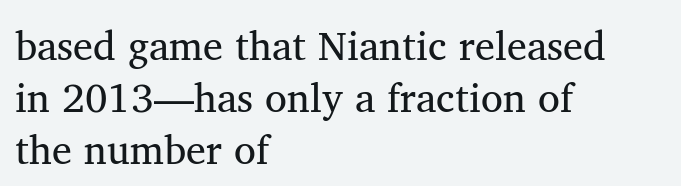based game that Niantic released in 2013—has only a fraction of the number of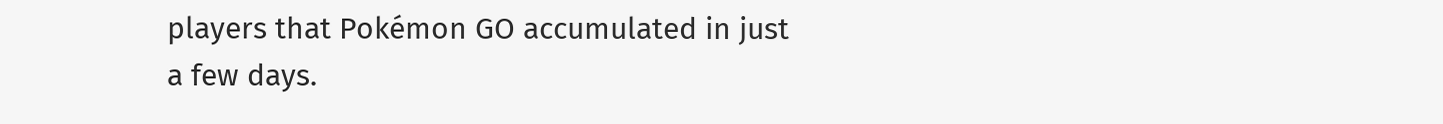players that Pokémon GO accumulated in just a few days.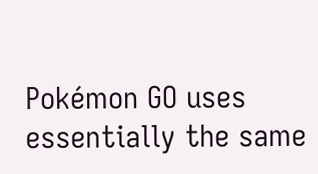Pokémon GO uses essentially the same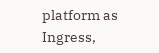platform as Ingress,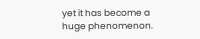yet it has become a huge phenomenon.